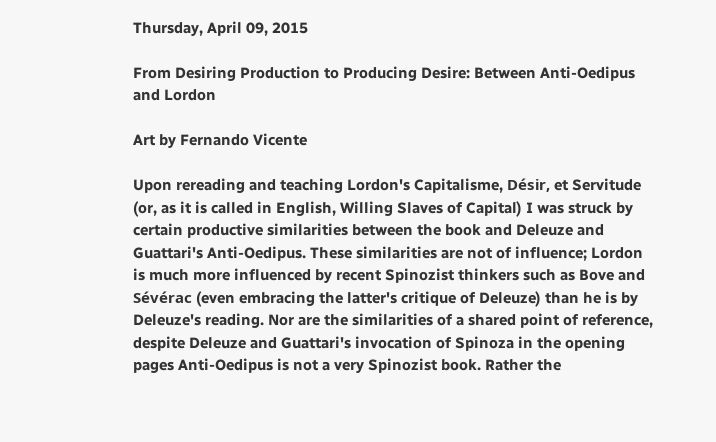Thursday, April 09, 2015

From Desiring Production to Producing Desire: Between Anti-Oedipus and Lordon

Art by Fernando Vicente

Upon rereading and teaching Lordon's Capitalisme, Désir, et Servitude (or, as it is called in English, Willing Slaves of Capital) I was struck by certain productive similarities between the book and Deleuze and Guattari's Anti-Oedipus. These similarities are not of influence; Lordon is much more influenced by recent Spinozist thinkers such as Bove and Sévérac (even embracing the latter's critique of Deleuze) than he is by Deleuze's reading. Nor are the similarities of a shared point of reference, despite Deleuze and Guattari's invocation of Spinoza in the opening pages Anti-Oedipus is not a very Spinozist book. Rather the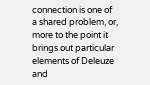connection is one of a shared problem, or, more to the point it brings out particular elements of Deleuze and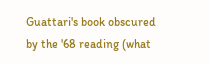Guattari's book obscured by the '68 reading (what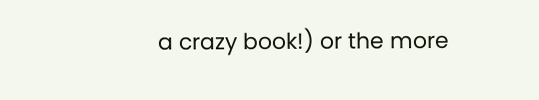a crazy book!) or the more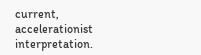current, accelerationist interpretation.